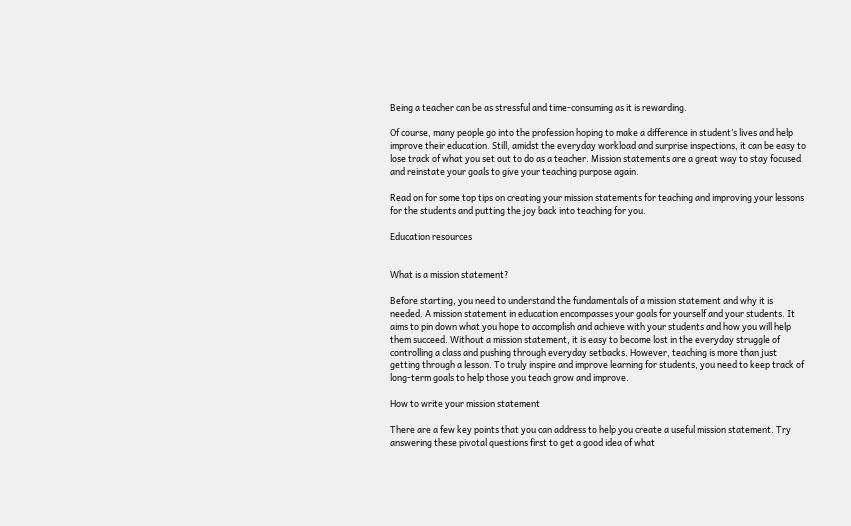Being a teacher can be as stressful and time-consuming as it is rewarding.

Of course, many people go into the profession hoping to make a difference in student’s lives and help improve their education. Still, amidst the everyday workload and surprise inspections, it can be easy to lose track of what you set out to do as a teacher. Mission statements are a great way to stay focused and reinstate your goals to give your teaching purpose again.

Read on for some top tips on creating your mission statements for teaching and improving your lessons for the students and putting the joy back into teaching for you.

Education resources


What is a mission statement?

Before starting, you need to understand the fundamentals of a mission statement and why it is needed. A mission statement in education encompasses your goals for yourself and your students. It aims to pin down what you hope to accomplish and achieve with your students and how you will help them succeed. Without a mission statement, it is easy to become lost in the everyday struggle of controlling a class and pushing through everyday setbacks. However, teaching is more than just getting through a lesson. To truly inspire and improve learning for students, you need to keep track of long-term goals to help those you teach grow and improve.

How to write your mission statement

There are a few key points that you can address to help you create a useful mission statement. Try answering these pivotal questions first to get a good idea of what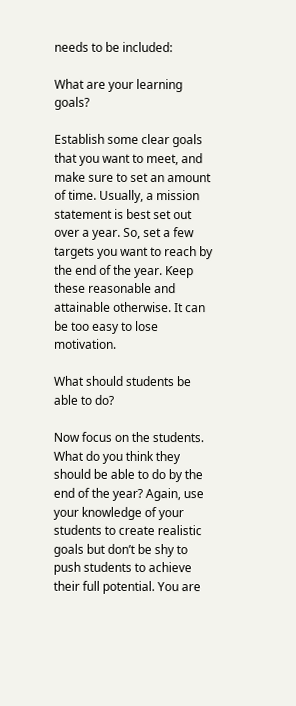needs to be included:

What are your learning goals?

Establish some clear goals that you want to meet, and make sure to set an amount of time. Usually, a mission statement is best set out over a year. So, set a few targets you want to reach by the end of the year. Keep these reasonable and attainable otherwise. It can be too easy to lose motivation.

What should students be able to do?

Now focus on the students. What do you think they should be able to do by the end of the year? Again, use your knowledge of your students to create realistic goals but don’t be shy to push students to achieve their full potential. You are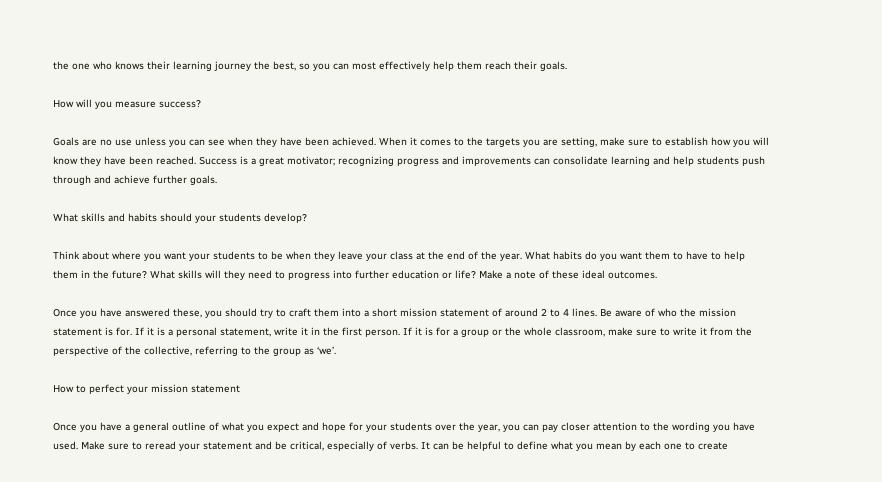the one who knows their learning journey the best, so you can most effectively help them reach their goals.

How will you measure success?

Goals are no use unless you can see when they have been achieved. When it comes to the targets you are setting, make sure to establish how you will know they have been reached. Success is a great motivator; recognizing progress and improvements can consolidate learning and help students push through and achieve further goals.

What skills and habits should your students develop?

Think about where you want your students to be when they leave your class at the end of the year. What habits do you want them to have to help them in the future? What skills will they need to progress into further education or life? Make a note of these ideal outcomes.

Once you have answered these, you should try to craft them into a short mission statement of around 2 to 4 lines. Be aware of who the mission statement is for. If it is a personal statement, write it in the first person. If it is for a group or the whole classroom, make sure to write it from the perspective of the collective, referring to the group as ‘we’.

How to perfect your mission statement

Once you have a general outline of what you expect and hope for your students over the year, you can pay closer attention to the wording you have used. Make sure to reread your statement and be critical, especially of verbs. It can be helpful to define what you mean by each one to create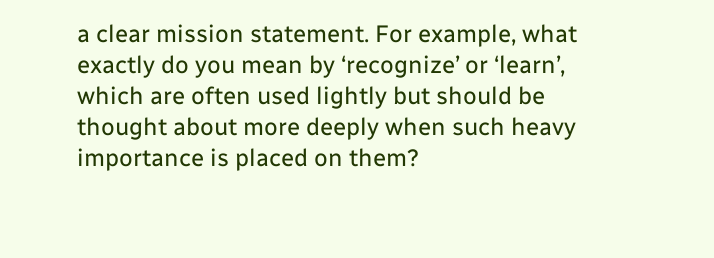a clear mission statement. For example, what exactly do you mean by ‘recognize’ or ‘learn’, which are often used lightly but should be thought about more deeply when such heavy importance is placed on them?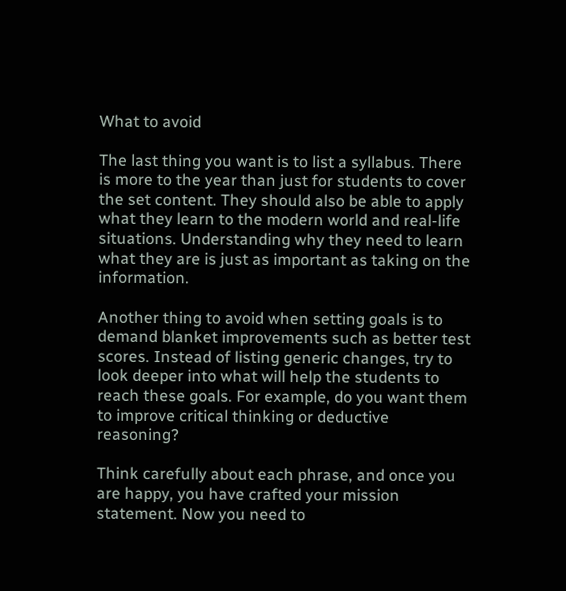What to avoid

The last thing you want is to list a syllabus. There is more to the year than just for students to cover the set content. They should also be able to apply what they learn to the modern world and real-life situations. Understanding why they need to learn what they are is just as important as taking on the information.

Another thing to avoid when setting goals is to demand blanket improvements such as better test scores. Instead of listing generic changes, try to look deeper into what will help the students to reach these goals. For example, do you want them to improve critical thinking or deductive reasoning?

Think carefully about each phrase, and once you are happy, you have crafted your mission statement. Now you need to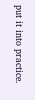put it into practice.